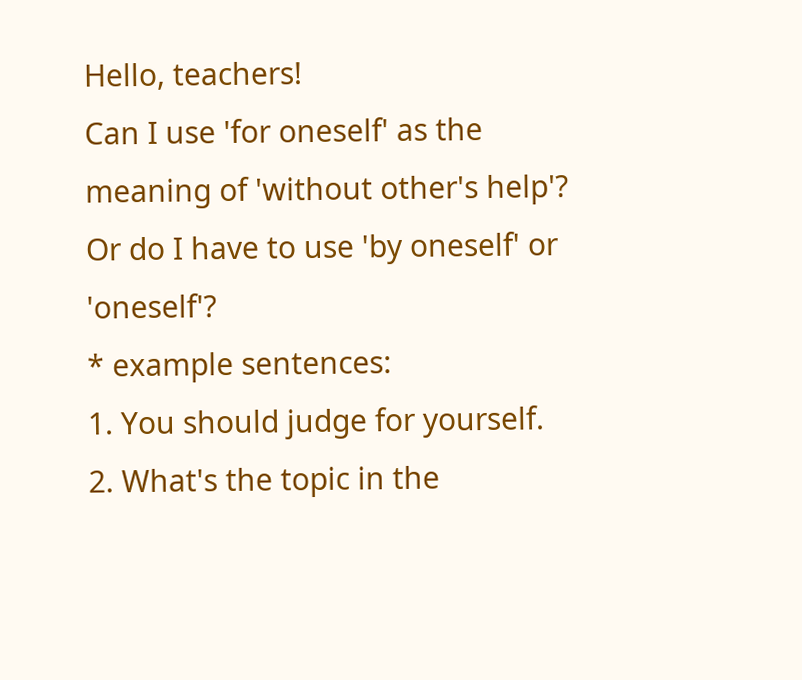Hello, teachers!
Can I use 'for oneself' as the meaning of 'without other's help'? Or do I have to use 'by oneself' or 'oneself'?
* example sentences:
1. You should judge for yourself.
2. What's the topic in the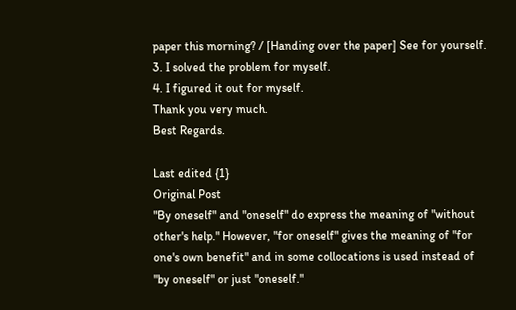paper this morning? / [Handing over the paper] See for yourself.
3. I solved the problem for myself.
4. I figured it out for myself.
Thank you very much.
Best Regards.

Last edited {1}
Original Post
"By oneself" and "oneself" do express the meaning of "without other's help." However, "for oneself" gives the meaning of "for one's own benefit" and in some collocations is used instead of "by oneself" or just "oneself."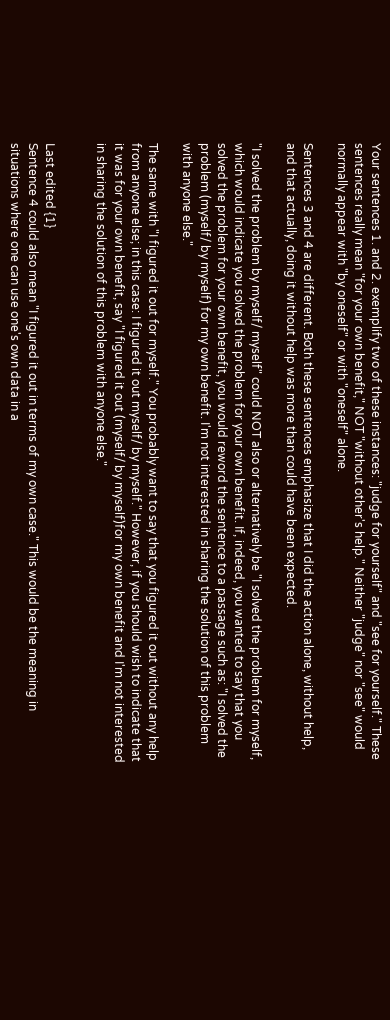Your sentences 1. and 2. exemplify two of these instances: "judge for yourself" and "see for yourself." These sentences really mean "for your own benefit," NOT "without other's help." Neither "judge" nor "see" would normally appear with "by oneself" or with "oneself" alone.

Sentences 3 and 4 are different. Both these sentences emphasize that I did the action alone, without help, and that actually, doing it without help was more than could have been expected.

"I solved the problem by myself/ myself" could NOT also or alternatively be "I solved the problem for myself, which would indicate you solved the problem for your own benefit. If, indeed, you wanted to say that you solved the problem for your own benefit, you would reword the sentence to a passage such as: "I solved the problem (myself/ by myself) for my own benefit. I'm not interested in sharing the solution of this problem with anyone else."

The same with "I figured it out for myself." You probably want to say that you figured it out without any help from anyone else; in this case: I figured it out myself/ by myself." However, if you should wish to indicate that it was for your own benefit, say "I figured it out (myself/ by myself)for my own benefit and I'm not interested in sharing the solution of this problem with anyone else."


Last edited {1}
Sentence 4 could also mean "I figured it out in terms of my own case." This would be the meaning in situations where one can use one's own data in a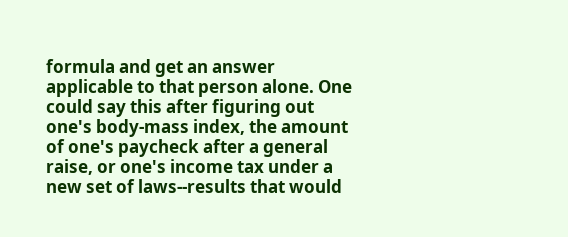formula and get an answer applicable to that person alone. One could say this after figuring out one's body-mass index, the amount of one's paycheck after a general raise, or one's income tax under a new set of laws--results that would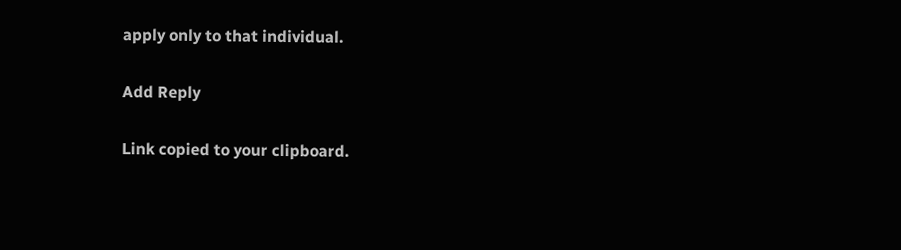apply only to that individual.

Add Reply

Link copied to your clipboard.